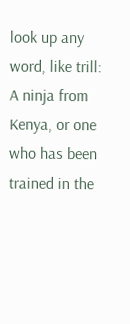look up any word, like trill:
A ninja from Kenya, or one who has been trained in the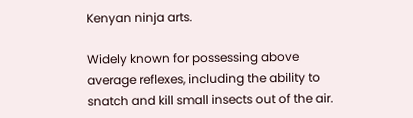Kenyan ninja arts.

Widely known for possessing above average reflexes, including the ability to snatch and kill small insects out of the air.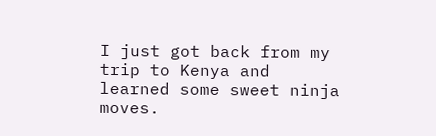I just got back from my trip to Kenya and learned some sweet ninja moves.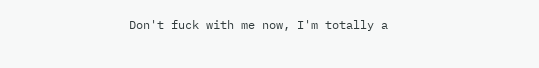Don't fuck with me now, I'm totally a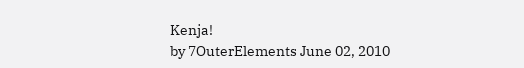Kenja!
by 7OuterElements June 02, 2010